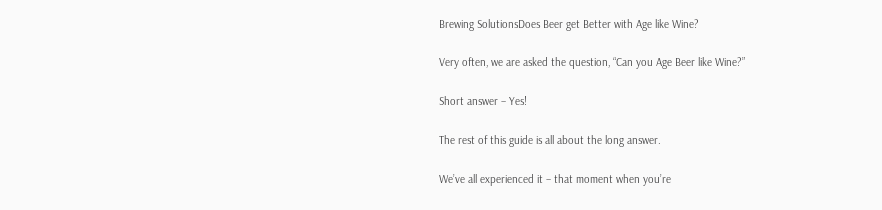Brewing SolutionsDoes Beer get Better with Age like Wine?

Very often, we are asked the question, “Can you Age Beer like Wine?”

Short answer – Yes!

The rest of this guide is all about the long answer.

We’ve all experienced it – that moment when you’re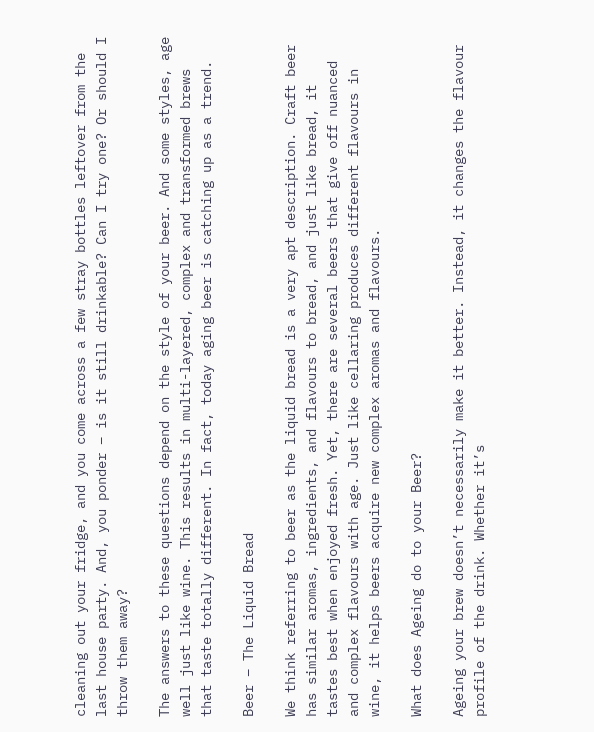cleaning out your fridge, and you come across a few stray bottles leftover from the last house party. And, you ponder – is it still drinkable? Can I try one? Or should I throw them away?

The answers to these questions depend on the style of your beer. And some styles, age well just like wine. This results in multi-layered, complex and transformed brews that taste totally different. In fact, today aging beer is catching up as a trend.

Beer – The Liquid Bread

We think referring to beer as the liquid bread is a very apt description. Craft beer has similar aromas, ingredients, and flavours to bread, and just like bread, it tastes best when enjoyed fresh. Yet, there are several beers that give off nuanced and complex flavours with age. Just like cellaring produces different flavours in wine, it helps beers acquire new complex aromas and flavours.

What does Ageing do to your Beer?

Ageing your brew doesn’t necessarily make it better. Instead, it changes the flavour profile of the drink. Whether it’s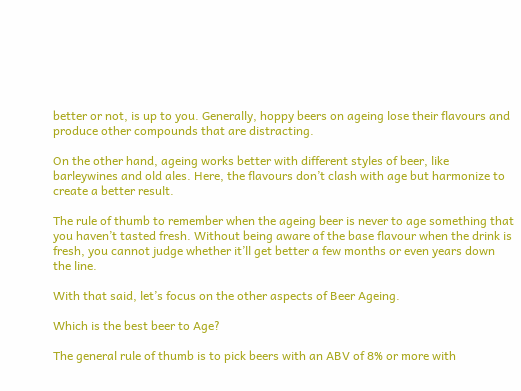better or not, is up to you. Generally, hoppy beers on ageing lose their flavours and produce other compounds that are distracting.

On the other hand, ageing works better with different styles of beer, like barleywines and old ales. Here, the flavours don’t clash with age but harmonize to create a better result.

The rule of thumb to remember when the ageing beer is never to age something that you haven’t tasted fresh. Without being aware of the base flavour when the drink is fresh, you cannot judge whether it’ll get better a few months or even years down the line.

With that said, let’s focus on the other aspects of Beer Ageing.

Which is the best beer to Age?

The general rule of thumb is to pick beers with an ABV of 8% or more with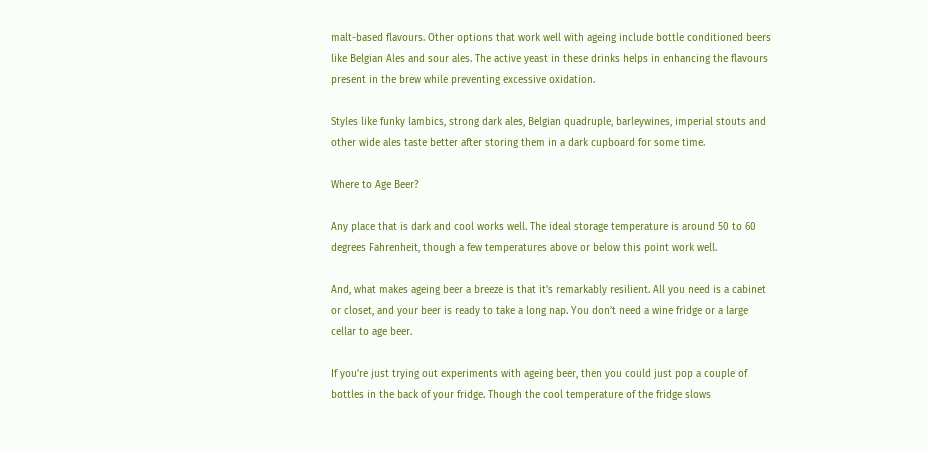malt-based flavours. Other options that work well with ageing include bottle conditioned beers like Belgian Ales and sour ales. The active yeast in these drinks helps in enhancing the flavours present in the brew while preventing excessive oxidation.

Styles like funky lambics, strong dark ales, Belgian quadruple, barleywines, imperial stouts and other wide ales taste better after storing them in a dark cupboard for some time.

Where to Age Beer?

Any place that is dark and cool works well. The ideal storage temperature is around 50 to 60 degrees Fahrenheit, though a few temperatures above or below this point work well.

And, what makes ageing beer a breeze is that it’s remarkably resilient. All you need is a cabinet or closet, and your beer is ready to take a long nap. You don’t need a wine fridge or a large cellar to age beer.

If you’re just trying out experiments with ageing beer, then you could just pop a couple of bottles in the back of your fridge. Though the cool temperature of the fridge slows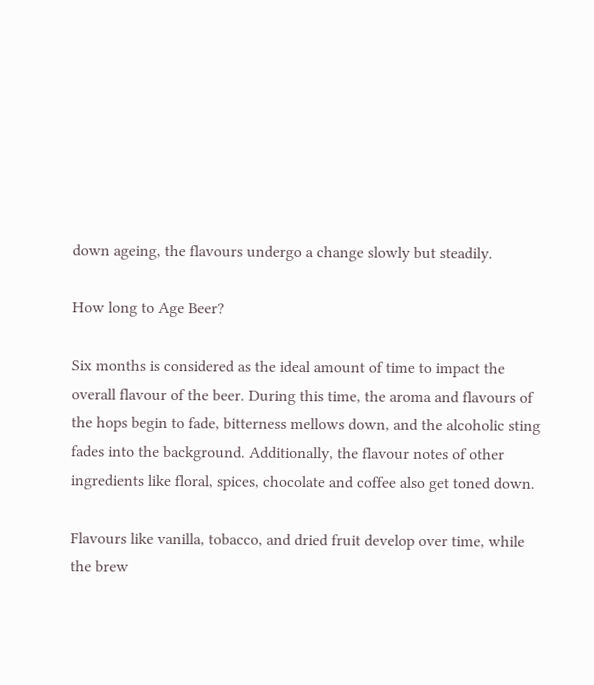down ageing, the flavours undergo a change slowly but steadily.

How long to Age Beer?

Six months is considered as the ideal amount of time to impact the overall flavour of the beer. During this time, the aroma and flavours of the hops begin to fade, bitterness mellows down, and the alcoholic sting fades into the background. Additionally, the flavour notes of other ingredients like floral, spices, chocolate and coffee also get toned down.

Flavours like vanilla, tobacco, and dried fruit develop over time, while the brew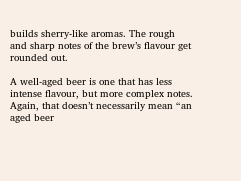builds sherry-like aromas. The rough and sharp notes of the brew’s flavour get rounded out.

A well-aged beer is one that has less intense flavour, but more complex notes. Again, that doesn’t necessarily mean “an aged beer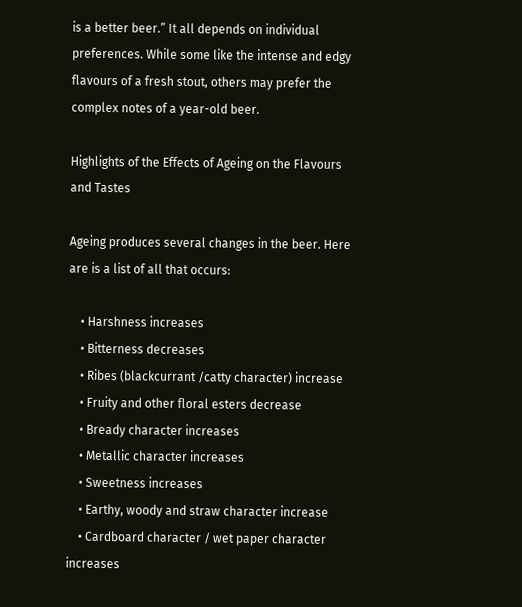is a better beer.” It all depends on individual preferences. While some like the intense and edgy flavours of a fresh stout, others may prefer the complex notes of a year-old beer.

Highlights of the Effects of Ageing on the Flavours and Tastes

Ageing produces several changes in the beer. Here are is a list of all that occurs:

    • Harshness increases
    • Bitterness decreases
    • Ribes (blackcurrant /catty character) increase
    • Fruity and other floral esters decrease
    • Bready character increases
    • Metallic character increases
    • Sweetness increases
    • Earthy, woody and straw character increase
    • Cardboard character / wet paper character increases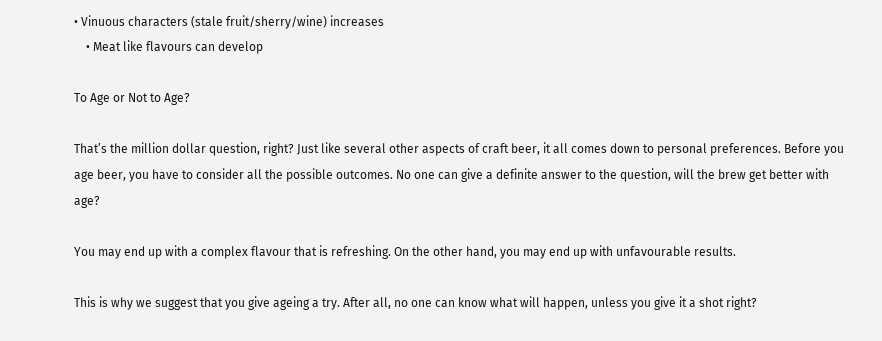• Vinuous characters (stale fruit/sherry/wine) increases
    • Meat like flavours can develop

To Age or Not to Age?

That’s the million dollar question, right? Just like several other aspects of craft beer, it all comes down to personal preferences. Before you age beer, you have to consider all the possible outcomes. No one can give a definite answer to the question, will the brew get better with age?

You may end up with a complex flavour that is refreshing. On the other hand, you may end up with unfavourable results.

This is why we suggest that you give ageing a try. After all, no one can know what will happen, unless you give it a shot right?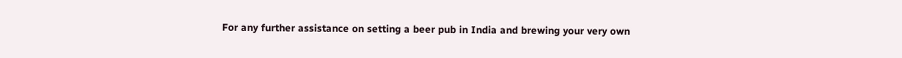For any further assistance on setting a beer pub in India and brewing your very own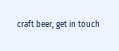craft beer, get in touch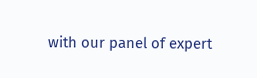with our panel of expert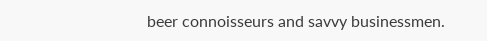beer connoisseurs and savvy businessmen.